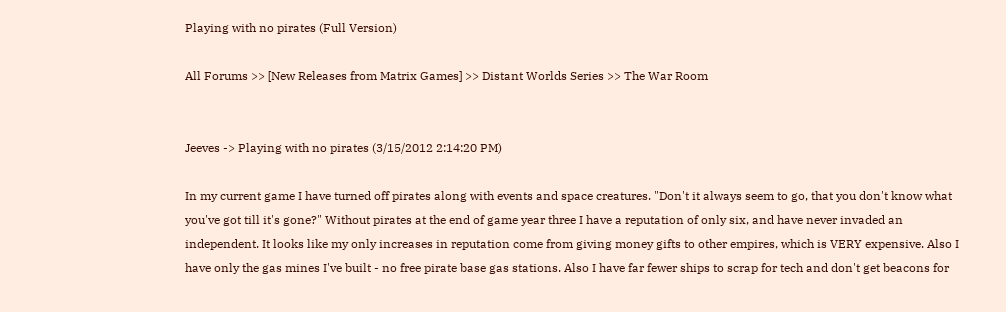Playing with no pirates (Full Version)

All Forums >> [New Releases from Matrix Games] >> Distant Worlds Series >> The War Room


Jeeves -> Playing with no pirates (3/15/2012 2:14:20 PM)

In my current game I have turned off pirates along with events and space creatures. "Don't it always seem to go, that you don't know what you've got till it's gone?" Without pirates at the end of game year three I have a reputation of only six, and have never invaded an independent. It looks like my only increases in reputation come from giving money gifts to other empires, which is VERY expensive. Also I have only the gas mines I've built - no free pirate base gas stations. Also I have far fewer ships to scrap for tech and don't get beacons for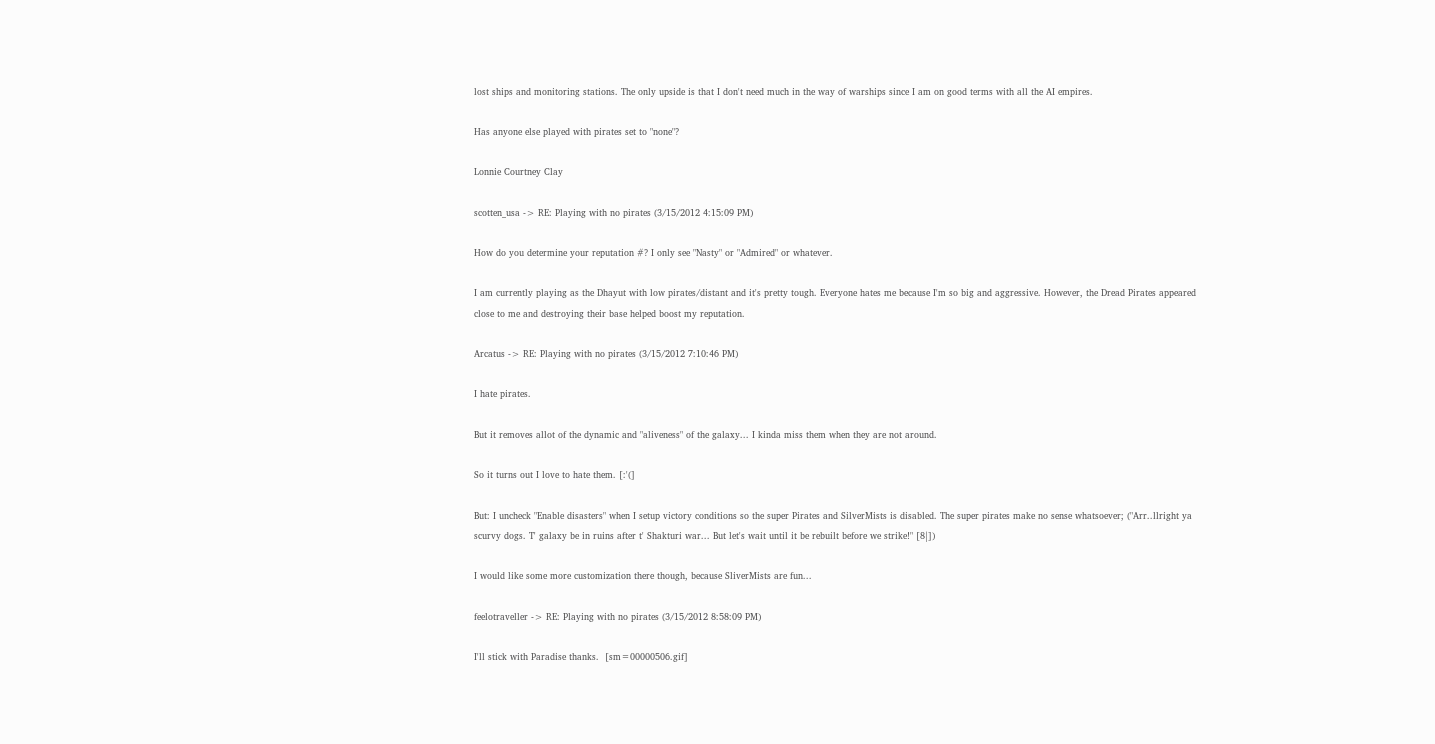lost ships and monitoring stations. The only upside is that I don't need much in the way of warships since I am on good terms with all the AI empires.

Has anyone else played with pirates set to "none"?

Lonnie Courtney Clay

scotten_usa -> RE: Playing with no pirates (3/15/2012 4:15:09 PM)

How do you determine your reputation #? I only see "Nasty" or "Admired" or whatever.

I am currently playing as the Dhayut with low pirates/distant and it's pretty tough. Everyone hates me because I'm so big and aggressive. However, the Dread Pirates appeared close to me and destroying their base helped boost my reputation.

Arcatus -> RE: Playing with no pirates (3/15/2012 7:10:46 PM)

I hate pirates.

But it removes allot of the dynamic and "aliveness" of the galaxy... I kinda miss them when they are not around.

So it turns out I love to hate them. [:'(]

But: I uncheck "Enable disasters" when I setup victory conditions so the super Pirates and SilverMists is disabled. The super pirates make no sense whatsoever; ("Arr..llright ya scurvy dogs. T' galaxy be in ruins after t' Shakturi war... But let's wait until it be rebuilt before we strike!" [8|])

I would like some more customization there though, because SliverMists are fun...

feelotraveller -> RE: Playing with no pirates (3/15/2012 8:58:09 PM)

I'll stick with Paradise thanks.  [sm=00000506.gif]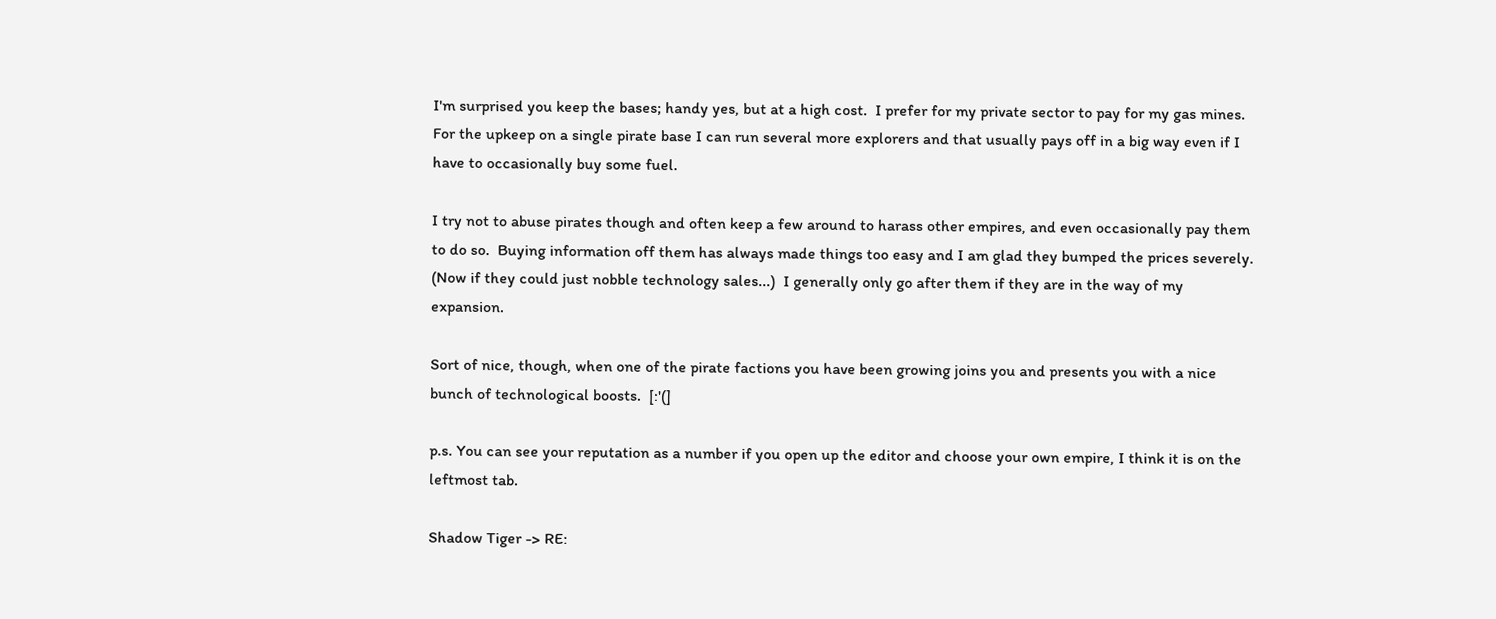I'm surprised you keep the bases; handy yes, but at a high cost.  I prefer for my private sector to pay for my gas mines.  For the upkeep on a single pirate base I can run several more explorers and that usually pays off in a big way even if I have to occasionally buy some fuel.

I try not to abuse pirates though and often keep a few around to harass other empires, and even occasionally pay them to do so.  Buying information off them has always made things too easy and I am glad they bumped the prices severely.  (Now if they could just nobble technology sales...)  I generally only go after them if they are in the way of my expansion.

Sort of nice, though, when one of the pirate factions you have been growing joins you and presents you with a nice bunch of technological boosts.  [:'(]

p.s. You can see your reputation as a number if you open up the editor and choose your own empire, I think it is on the leftmost tab.

Shadow Tiger -> RE: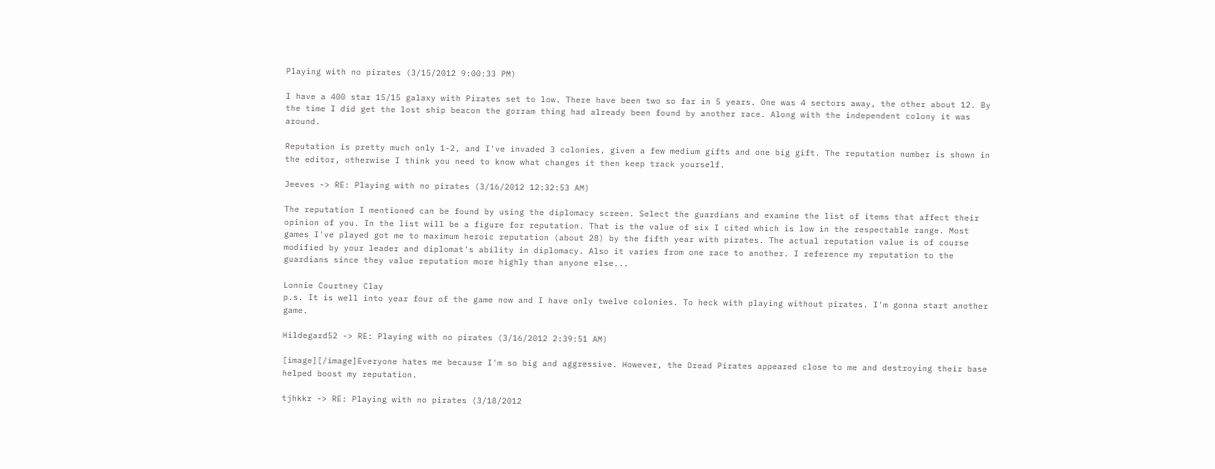Playing with no pirates (3/15/2012 9:00:33 PM)

I have a 400 star 15/15 galaxy with Pirates set to low. There have been two so far in 5 years. One was 4 sectors away, the other about 12. By the time I did get the lost ship beacon the gorram thing had already been found by another race. Along with the independent colony it was around.

Reputation is pretty much only 1-2, and I've invaded 3 colonies, given a few medium gifts and one big gift. The reputation number is shown in the editor, otherwise I think you need to know what changes it then keep track yourself.

Jeeves -> RE: Playing with no pirates (3/16/2012 12:32:53 AM)

The reputation I mentioned can be found by using the diplomacy screen. Select the guardians and examine the list of items that affect their opinion of you. In the list will be a figure for reputation. That is the value of six I cited which is low in the respectable range. Most games I've played got me to maximum heroic reputation (about 28) by the fifth year with pirates. The actual reputation value is of course modified by your leader and diplomat's ability in diplomacy. Also it varies from one race to another. I reference my reputation to the guardians since they value reputation more highly than anyone else...

Lonnie Courtney Clay
p.s. It is well into year four of the game now and I have only twelve colonies. To heck with playing without pirates. I'm gonna start another game.

Hildegard52 -> RE: Playing with no pirates (3/16/2012 2:39:51 AM)

[image][/image]Everyone hates me because I'm so big and aggressive. However, the Dread Pirates appeared close to me and destroying their base helped boost my reputation.

tjhkkr -> RE: Playing with no pirates (3/18/2012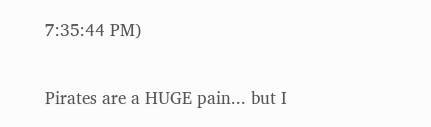7:35:44 PM)

Pirates are a HUGE pain... but I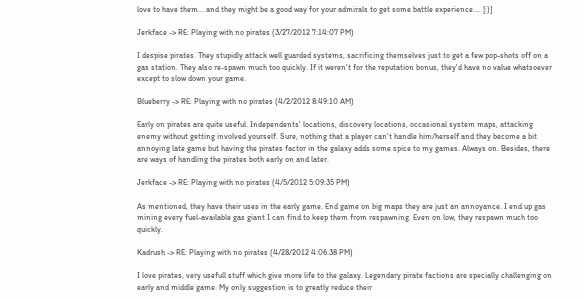love to have them... and they might be a good way for your admirals to get some battle experience.... [:)]

Jerkface -> RE: Playing with no pirates (3/27/2012 7:14:07 PM)

I despise pirates. They stupidly attack well guarded systems, sacrificing themselves just to get a few pop-shots off on a gas station. They also re-spawn much too quickly. If it weren't for the reputation bonus, they'd have no value whatsoever except to slow down your game.

Blueberry -> RE: Playing with no pirates (4/2/2012 8:49:10 AM)

Early on pirates are quite useful. Independents' locations, discovery locations, occasional system maps, attacking enemy without getting involved yourself. Sure, nothing that a player can't handle him/herself and they become a bit annoying late game but having the pirates factor in the galaxy adds some spice to my games. Always on. Besides, there are ways of handling the pirates both early on and later.

Jerkface -> RE: Playing with no pirates (4/5/2012 5:09:35 PM)

As mentioned, they have their uses in the early game. End game on big maps they are just an annoyance. I end up gas mining every fuel-available gas giant I can find to keep them from respawning. Even on low, they respawn much too quickly.

Kadrush -> RE: Playing with no pirates (4/28/2012 4:06:38 PM)

I love pirates, very usefull stuff which give more life to the galaxy. Legendary pirate factions are specially challenging on early and middle game. My only suggestion is to greatly reduce their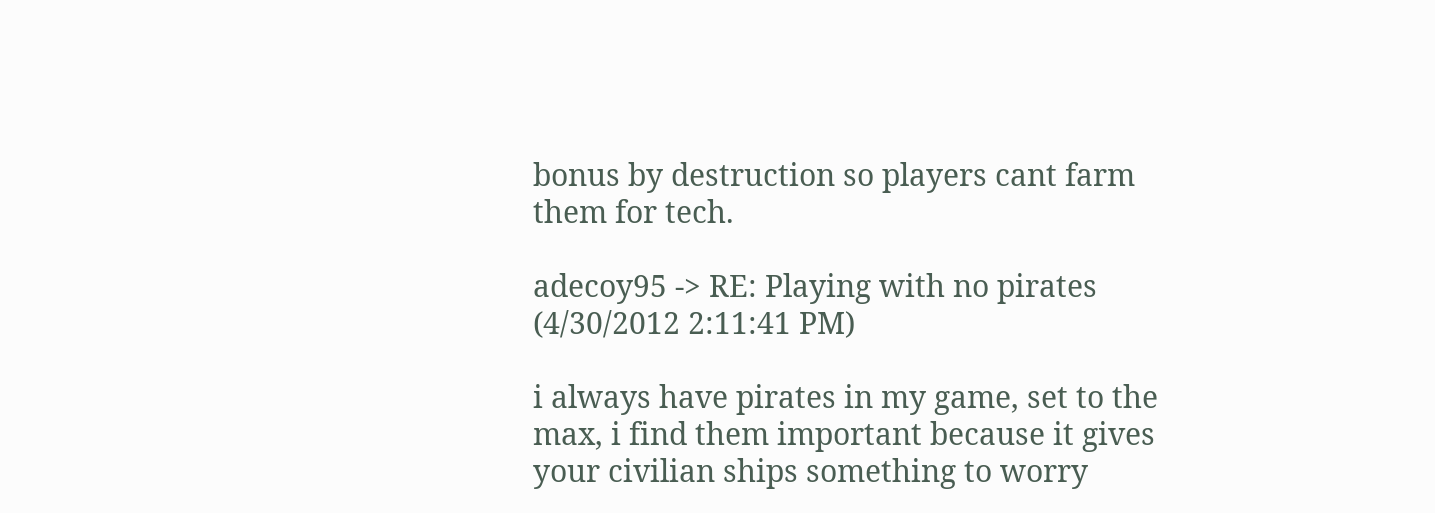bonus by destruction so players cant farm them for tech.

adecoy95 -> RE: Playing with no pirates (4/30/2012 2:11:41 PM)

i always have pirates in my game, set to the max, i find them important because it gives your civilian ships something to worry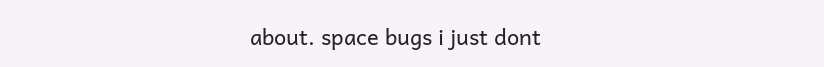about. space bugs i just dont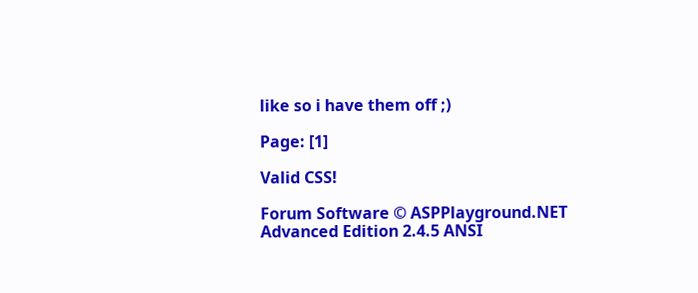like so i have them off ;)

Page: [1]

Valid CSS!

Forum Software © ASPPlayground.NET Advanced Edition 2.4.5 ANSI